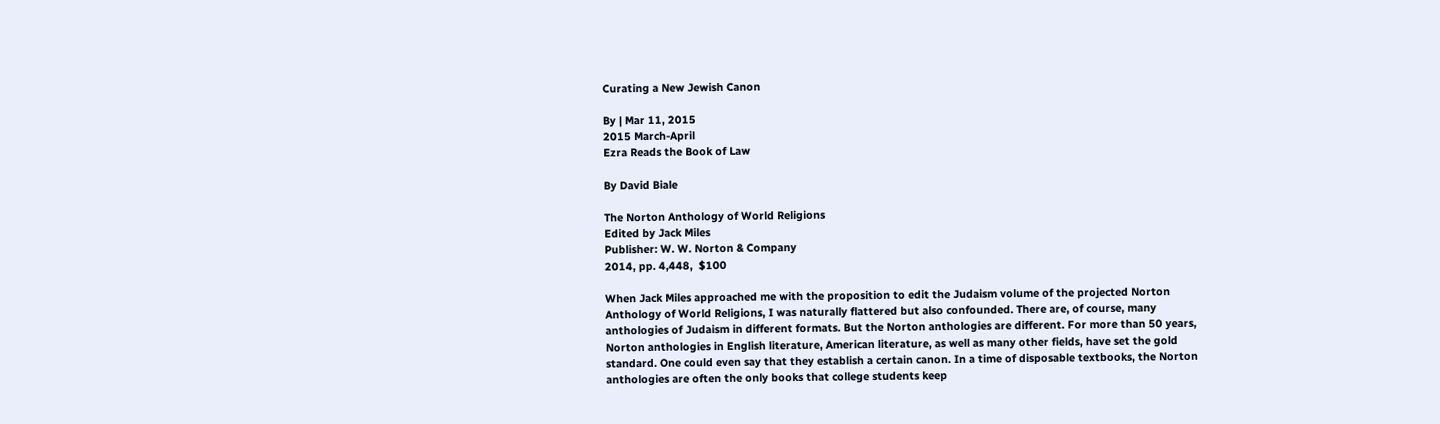Curating a New Jewish Canon

By | Mar 11, 2015
2015 March-April
Ezra Reads the Book of Law

By David Biale

The Norton Anthology of World Religions
Edited by Jack Miles
Publisher: W. W. Norton & Company
2014, pp. 4,448,  $100

When Jack Miles approached me with the proposition to edit the Judaism volume of the projected Norton Anthology of World Religions, I was naturally flattered but also confounded. There are, of course, many anthologies of Judaism in different formats. But the Norton anthologies are different. For more than 50 years, Norton anthologies in English literature, American literature, as well as many other fields, have set the gold standard. One could even say that they establish a certain canon. In a time of disposable textbooks, the Norton anthologies are often the only books that college students keep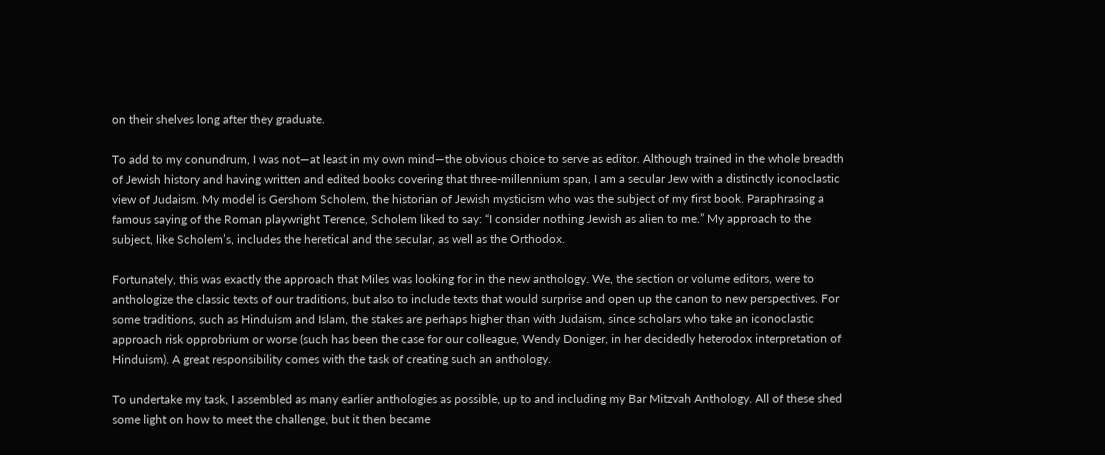on their shelves long after they graduate.

To add to my conundrum, I was not—at least in my own mind—the obvious choice to serve as editor. Although trained in the whole breadth of Jewish history and having written and edited books covering that three-millennium span, I am a secular Jew with a distinctly iconoclastic view of Judaism. My model is Gershom Scholem, the historian of Jewish mysticism who was the subject of my first book. Paraphrasing a famous saying of the Roman playwright Terence, Scholem liked to say: “I consider nothing Jewish as alien to me.” My approach to the subject, like Scholem’s, includes the heretical and the secular, as well as the Orthodox.

Fortunately, this was exactly the approach that Miles was looking for in the new anthology. We, the section or volume editors, were to anthologize the classic texts of our traditions, but also to include texts that would surprise and open up the canon to new perspectives. For some traditions, such as Hinduism and Islam, the stakes are perhaps higher than with Judaism, since scholars who take an iconoclastic approach risk opprobrium or worse (such has been the case for our colleague, Wendy Doniger, in her decidedly heterodox interpretation of Hinduism). A great responsibility comes with the task of creating such an anthology.

To undertake my task, I assembled as many earlier anthologies as possible, up to and including my Bar Mitzvah Anthology. All of these shed some light on how to meet the challenge, but it then became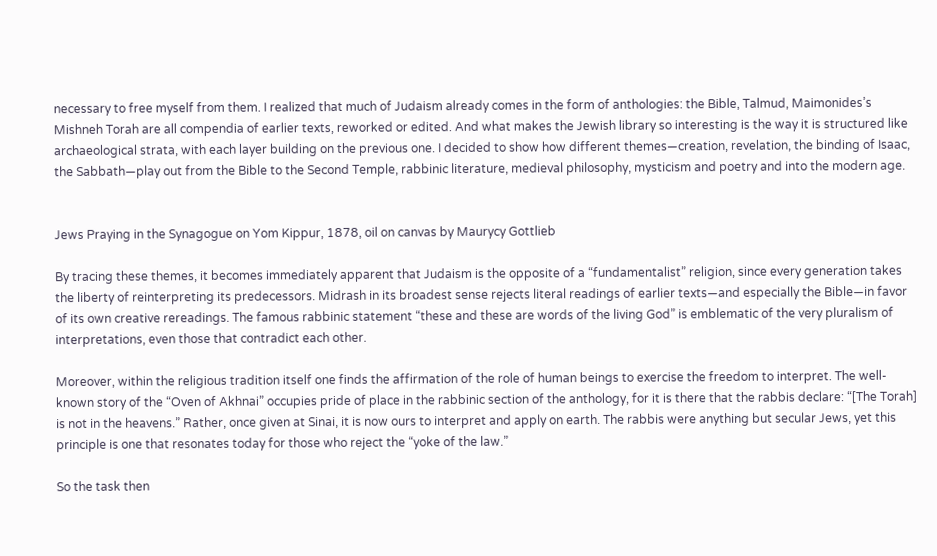necessary to free myself from them. I realized that much of Judaism already comes in the form of anthologies: the Bible, Talmud, Maimonides’s Mishneh Torah are all compendia of earlier texts, reworked or edited. And what makes the Jewish library so interesting is the way it is structured like archaeological strata, with each layer building on the previous one. I decided to show how different themes—creation, revelation, the binding of Isaac, the Sabbath—play out from the Bible to the Second Temple, rabbinic literature, medieval philosophy, mysticism and poetry and into the modern age.


Jews Praying in the Synagogue on Yom Kippur, 1878, oil on canvas by Maurycy Gottlieb

By tracing these themes, it becomes immediately apparent that Judaism is the opposite of a “fundamentalist” religion, since every generation takes the liberty of reinterpreting its predecessors. Midrash in its broadest sense rejects literal readings of earlier texts—and especially the Bible—in favor of its own creative rereadings. The famous rabbinic statement “these and these are words of the living God” is emblematic of the very pluralism of interpretations, even those that contradict each other.

Moreover, within the religious tradition itself one finds the affirmation of the role of human beings to exercise the freedom to interpret. The well-known story of the “Oven of Akhnai” occupies pride of place in the rabbinic section of the anthology, for it is there that the rabbis declare: “[The Torah] is not in the heavens.” Rather, once given at Sinai, it is now ours to interpret and apply on earth. The rabbis were anything but secular Jews, yet this principle is one that resonates today for those who reject the “yoke of the law.”

So the task then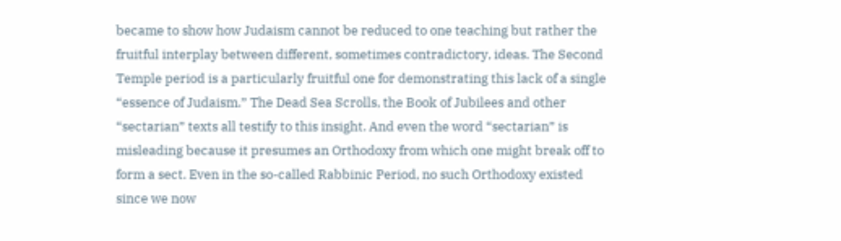became to show how Judaism cannot be reduced to one teaching but rather the fruitful interplay between different, sometimes contradictory, ideas. The Second Temple period is a particularly fruitful one for demonstrating this lack of a single “essence of Judaism.” The Dead Sea Scrolls, the Book of Jubilees and other “sectarian” texts all testify to this insight. And even the word “sectarian” is misleading because it presumes an Orthodoxy from which one might break off to form a sect. Even in the so-called Rabbinic Period, no such Orthodoxy existed since we now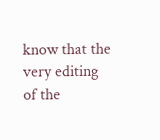know that the very editing of the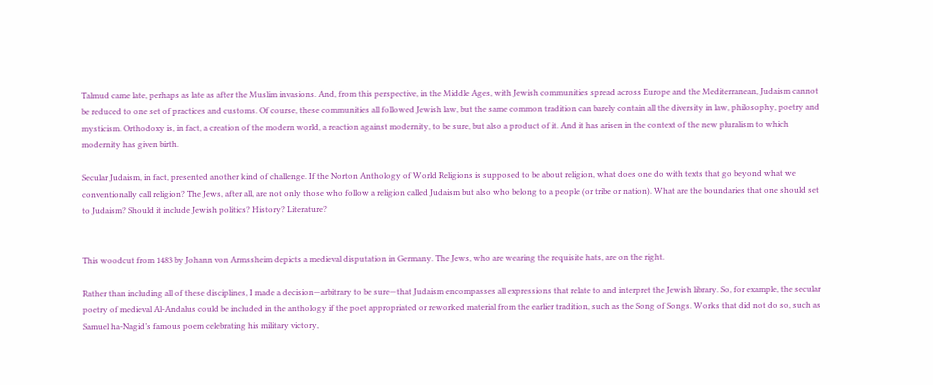Talmud came late, perhaps as late as after the Muslim invasions. And, from this perspective, in the Middle Ages, with Jewish communities spread across Europe and the Mediterranean, Judaism cannot be reduced to one set of practices and customs. Of course, these communities all followed Jewish law, but the same common tradition can barely contain all the diversity in law, philosophy, poetry and mysticism. Orthodoxy is, in fact, a creation of the modern world, a reaction against modernity, to be sure, but also a product of it. And it has arisen in the context of the new pluralism to which modernity has given birth.

Secular Judaism, in fact, presented another kind of challenge. If the Norton Anthology of World Religions is supposed to be about religion, what does one do with texts that go beyond what we conventionally call religion? The Jews, after all, are not only those who follow a religion called Judaism but also who belong to a people (or tribe or nation). What are the boundaries that one should set to Judaism? Should it include Jewish politics? History? Literature?


This woodcut from 1483 by Johann von Armssheim depicts a medieval disputation in Germany. The Jews, who are wearing the requisite hats, are on the right.

Rather than including all of these disciplines, I made a decision—arbitrary to be sure—that Judaism encompasses all expressions that relate to and interpret the Jewish library. So, for example, the secular poetry of medieval Al-Andalus could be included in the anthology if the poet appropriated or reworked material from the earlier tradition, such as the Song of Songs. Works that did not do so, such as Samuel ha-Nagid’s famous poem celebrating his military victory,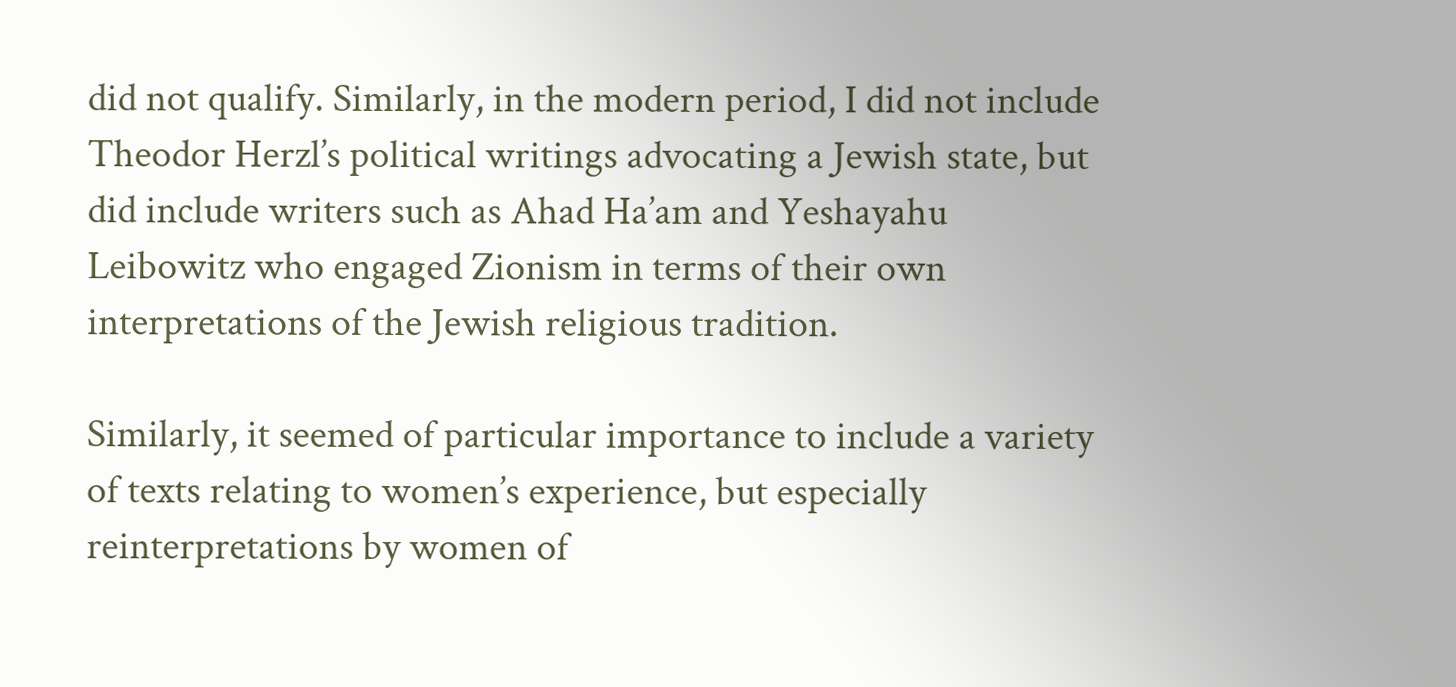did not qualify. Similarly, in the modern period, I did not include Theodor Herzl’s political writings advocating a Jewish state, but did include writers such as Ahad Ha’am and Yeshayahu Leibowitz who engaged Zionism in terms of their own interpretations of the Jewish religious tradition.

Similarly, it seemed of particular importance to include a variety of texts relating to women’s experience, but especially reinterpretations by women of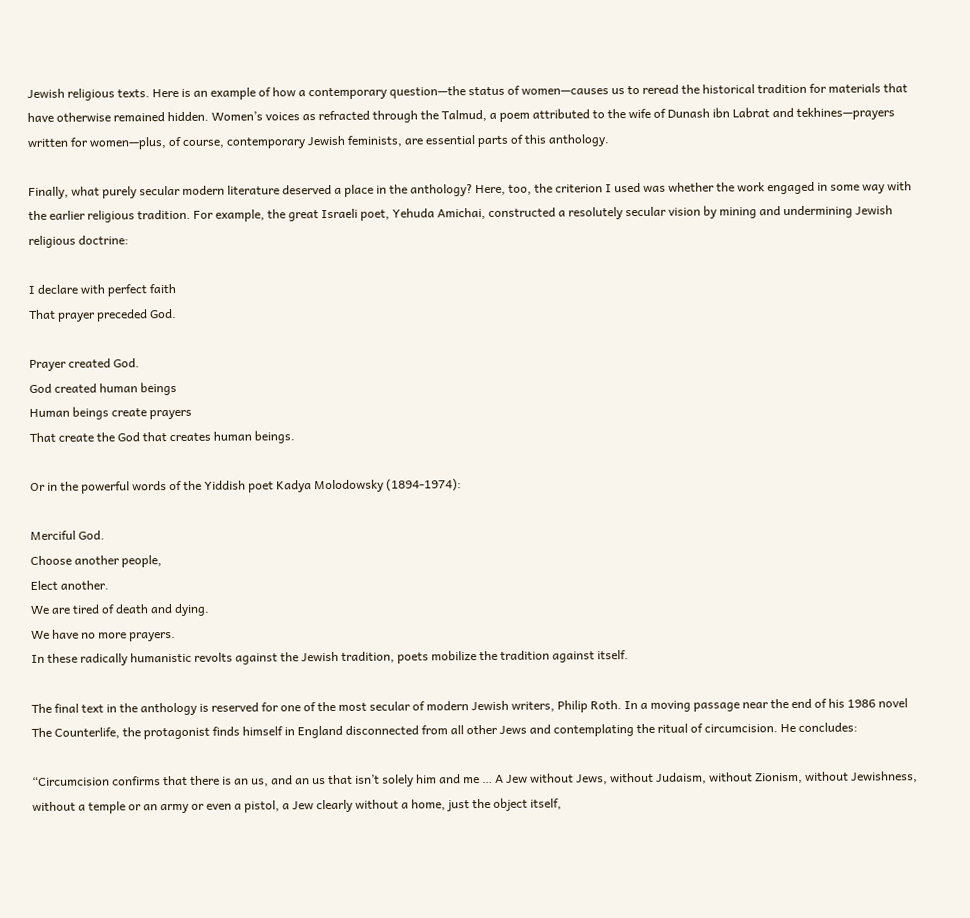Jewish religious texts. Here is an example of how a contemporary question—the status of women—causes us to reread the historical tradition for materials that have otherwise remained hidden. Women’s voices as refracted through the Talmud, a poem attributed to the wife of Dunash ibn Labrat and tekhines—prayers written for women—plus, of course, contemporary Jewish feminists, are essential parts of this anthology.

Finally, what purely secular modern literature deserved a place in the anthology? Here, too, the criterion I used was whether the work engaged in some way with the earlier religious tradition. For example, the great Israeli poet, Yehuda Amichai, constructed a resolutely secular vision by mining and undermining Jewish religious doctrine:

I declare with perfect faith
That prayer preceded God.

Prayer created God.
God created human beings
Human beings create prayers
That create the God that creates human beings.

Or in the powerful words of the Yiddish poet Kadya Molodowsky (1894-1974):

Merciful God.
Choose another people,
Elect another.
We are tired of death and dying.
We have no more prayers.
In these radically humanistic revolts against the Jewish tradition, poets mobilize the tradition against itself.

The final text in the anthology is reserved for one of the most secular of modern Jewish writers, Philip Roth. In a moving passage near the end of his 1986 novel The Counterlife, the protagonist finds himself in England disconnected from all other Jews and contemplating the ritual of circumcision. He concludes:

“Circumcision confirms that there is an us, and an us that isn’t solely him and me … A Jew without Jews, without Judaism, without Zionism, without Jewishness, without a temple or an army or even a pistol, a Jew clearly without a home, just the object itself,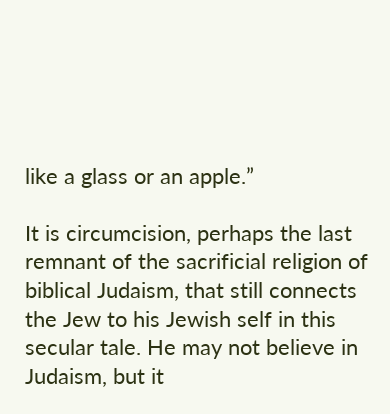like a glass or an apple.”

It is circumcision, perhaps the last remnant of the sacrificial religion of biblical Judaism, that still connects the Jew to his Jewish self in this secular tale. He may not believe in Judaism, but it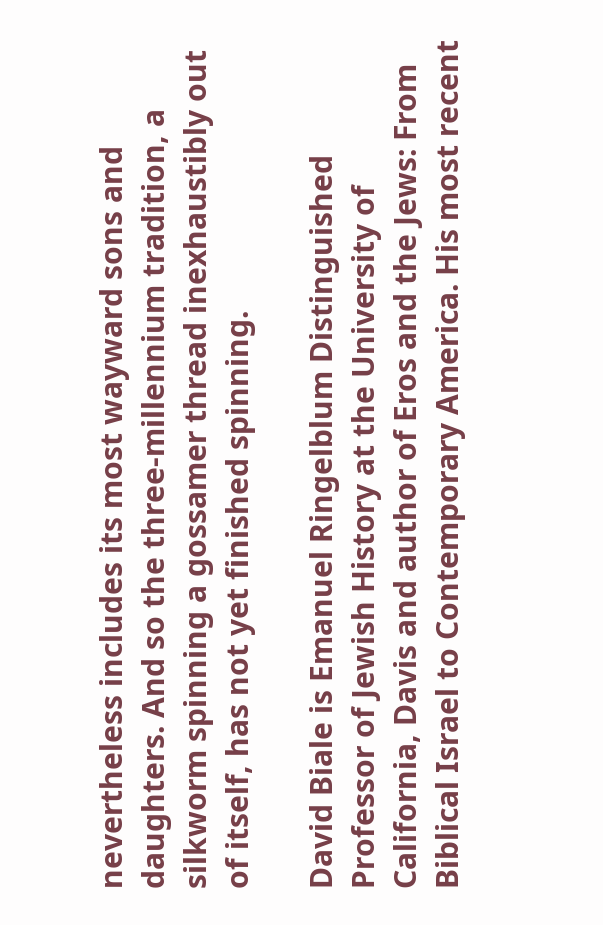nevertheless includes its most wayward sons and daughters. And so the three-millennium tradition, a silkworm spinning a gossamer thread inexhaustibly out of itself, has not yet finished spinning.

David Biale is Emanuel Ringelblum Distinguished Professor of Jewish History at the University of California, Davis and author of Eros and the Jews: From Biblical Israel to Contemporary America. His most recent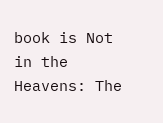book is Not in the Heavens: The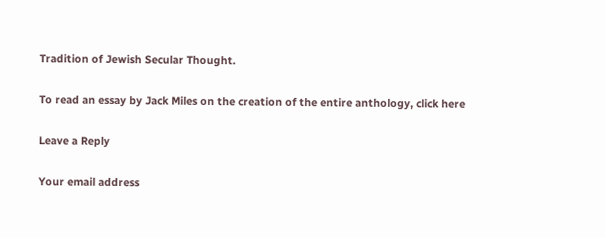Tradition of Jewish Secular Thought.

To read an essay by Jack Miles on the creation of the entire anthology, click here

Leave a Reply

Your email address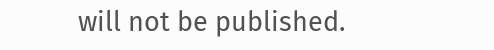will not be published.